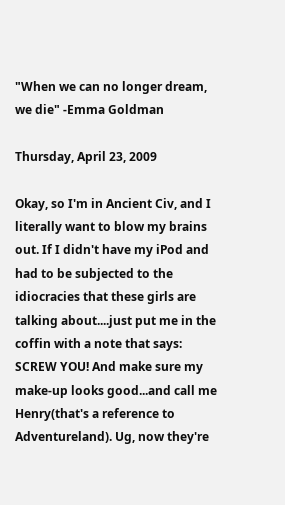"When we can no longer dream, we die" -Emma Goldman

Thursday, April 23, 2009

Okay, so I'm in Ancient Civ, and I literally want to blow my brains out. If I didn't have my iPod and had to be subjected to the idiocracies that these girls are talking about....just put me in the coffin with a note that says: SCREW YOU! And make sure my make-up looks good...and call me Henry(that's a reference to Adventureland). Ug, now they're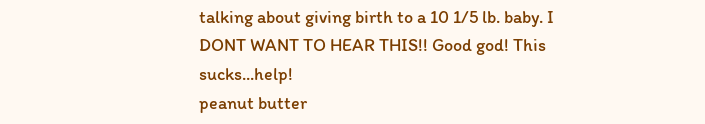talking about giving birth to a 10 1/5 lb. baby. I DONT WANT TO HEAR THIS!! Good god! This sucks...help!
peanut butter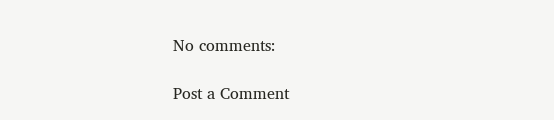No comments:

Post a Comment